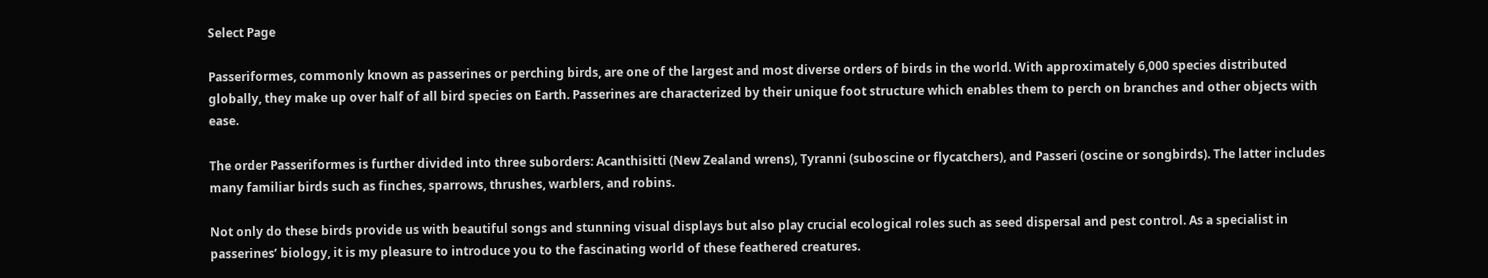Select Page

Passeriformes, commonly known as passerines or perching birds, are one of the largest and most diverse orders of birds in the world. With approximately 6,000 species distributed globally, they make up over half of all bird species on Earth. Passerines are characterized by their unique foot structure which enables them to perch on branches and other objects with ease.

The order Passeriformes is further divided into three suborders: Acanthisitti (New Zealand wrens), Tyranni (suboscine or flycatchers), and Passeri (oscine or songbirds). The latter includes many familiar birds such as finches, sparrows, thrushes, warblers, and robins.

Not only do these birds provide us with beautiful songs and stunning visual displays but also play crucial ecological roles such as seed dispersal and pest control. As a specialist in passerines’ biology, it is my pleasure to introduce you to the fascinating world of these feathered creatures.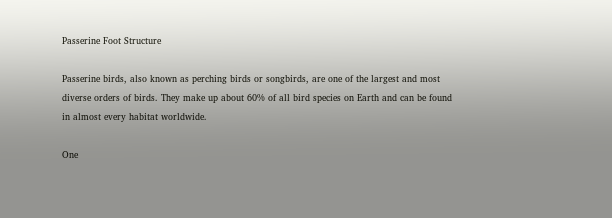Passerine Foot Structure

Passerine birds, also known as perching birds or songbirds, are one of the largest and most diverse orders of birds. They make up about 60% of all bird species on Earth and can be found in almost every habitat worldwide.

One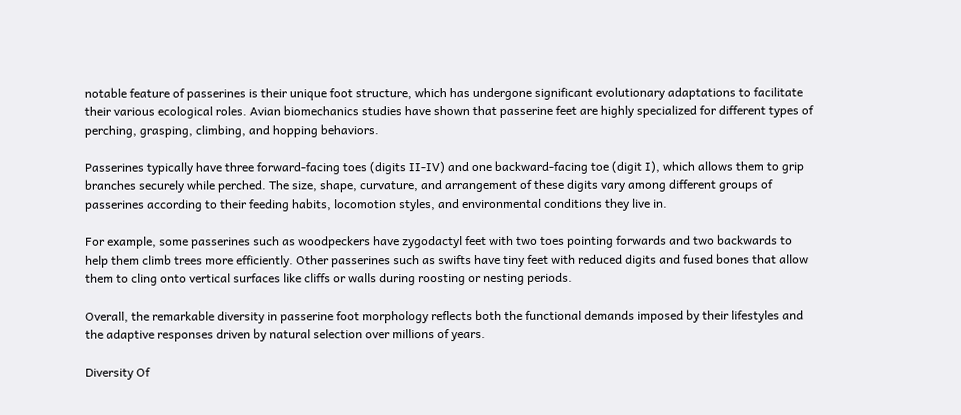notable feature of passerines is their unique foot structure, which has undergone significant evolutionary adaptations to facilitate their various ecological roles. Avian biomechanics studies have shown that passerine feet are highly specialized for different types of perching, grasping, climbing, and hopping behaviors.

Passerines typically have three forward-facing toes (digits II-IV) and one backward-facing toe (digit I), which allows them to grip branches securely while perched. The size, shape, curvature, and arrangement of these digits vary among different groups of passerines according to their feeding habits, locomotion styles, and environmental conditions they live in.

For example, some passerines such as woodpeckers have zygodactyl feet with two toes pointing forwards and two backwards to help them climb trees more efficiently. Other passerines such as swifts have tiny feet with reduced digits and fused bones that allow them to cling onto vertical surfaces like cliffs or walls during roosting or nesting periods.

Overall, the remarkable diversity in passerine foot morphology reflects both the functional demands imposed by their lifestyles and the adaptive responses driven by natural selection over millions of years.

Diversity Of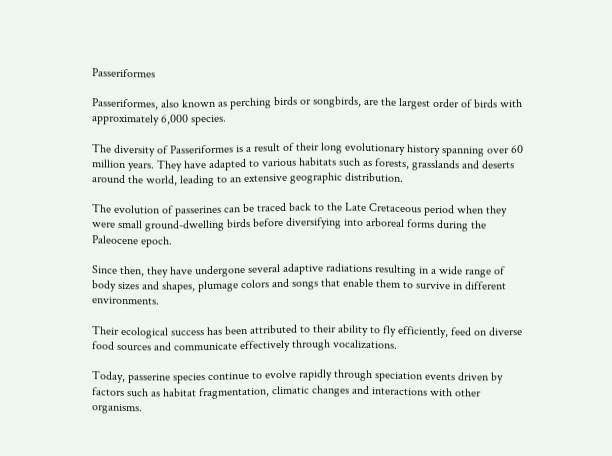Passeriformes

Passeriformes, also known as perching birds or songbirds, are the largest order of birds with approximately 6,000 species.

The diversity of Passeriformes is a result of their long evolutionary history spanning over 60 million years. They have adapted to various habitats such as forests, grasslands and deserts around the world, leading to an extensive geographic distribution.

The evolution of passerines can be traced back to the Late Cretaceous period when they were small ground-dwelling birds before diversifying into arboreal forms during the Paleocene epoch.

Since then, they have undergone several adaptive radiations resulting in a wide range of body sizes and shapes, plumage colors and songs that enable them to survive in different environments.

Their ecological success has been attributed to their ability to fly efficiently, feed on diverse food sources and communicate effectively through vocalizations.

Today, passerine species continue to evolve rapidly through speciation events driven by factors such as habitat fragmentation, climatic changes and interactions with other organisms.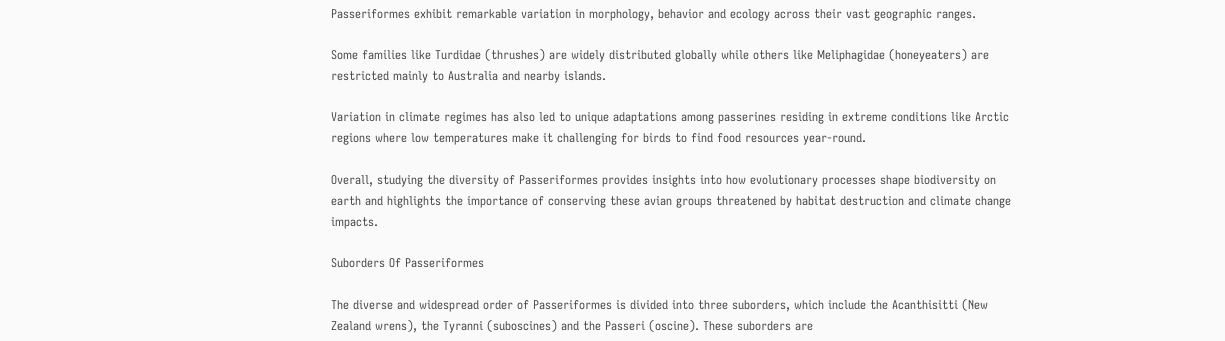Passeriformes exhibit remarkable variation in morphology, behavior and ecology across their vast geographic ranges.

Some families like Turdidae (thrushes) are widely distributed globally while others like Meliphagidae (honeyeaters) are restricted mainly to Australia and nearby islands.

Variation in climate regimes has also led to unique adaptations among passerines residing in extreme conditions like Arctic regions where low temperatures make it challenging for birds to find food resources year-round.

Overall, studying the diversity of Passeriformes provides insights into how evolutionary processes shape biodiversity on earth and highlights the importance of conserving these avian groups threatened by habitat destruction and climate change impacts.

Suborders Of Passeriformes

The diverse and widespread order of Passeriformes is divided into three suborders, which include the Acanthisitti (New Zealand wrens), the Tyranni (suboscines) and the Passeri (oscine). These suborders are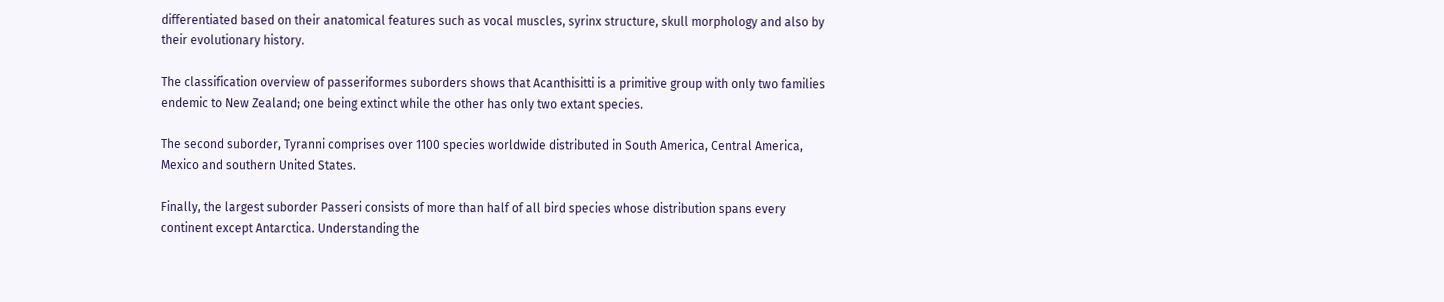differentiated based on their anatomical features such as vocal muscles, syrinx structure, skull morphology and also by their evolutionary history.

The classification overview of passeriformes suborders shows that Acanthisitti is a primitive group with only two families endemic to New Zealand; one being extinct while the other has only two extant species.

The second suborder, Tyranni comprises over 1100 species worldwide distributed in South America, Central America, Mexico and southern United States.

Finally, the largest suborder Passeri consists of more than half of all bird species whose distribution spans every continent except Antarctica. Understanding the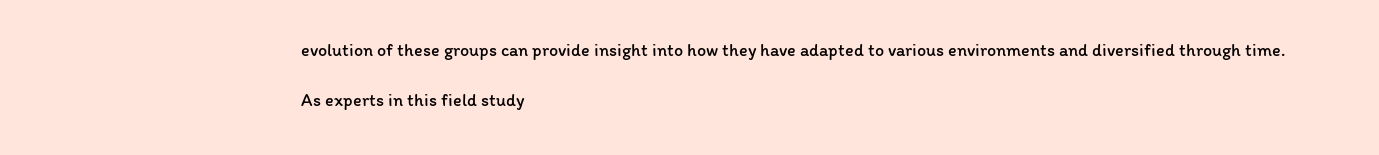evolution of these groups can provide insight into how they have adapted to various environments and diversified through time.

As experts in this field study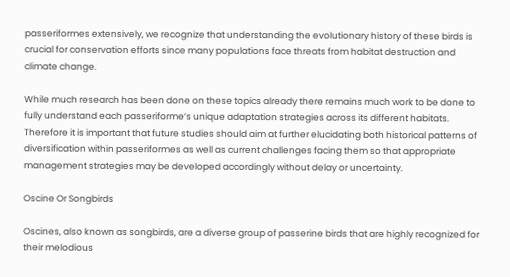passeriformes extensively, we recognize that understanding the evolutionary history of these birds is crucial for conservation efforts since many populations face threats from habitat destruction and climate change.

While much research has been done on these topics already there remains much work to be done to fully understand each passeriforme’s unique adaptation strategies across its different habitats. Therefore it is important that future studies should aim at further elucidating both historical patterns of diversification within passeriformes as well as current challenges facing them so that appropriate management strategies may be developed accordingly without delay or uncertainty.

Oscine Or Songbirds

Oscines, also known as songbirds, are a diverse group of passerine birds that are highly recognized for their melodious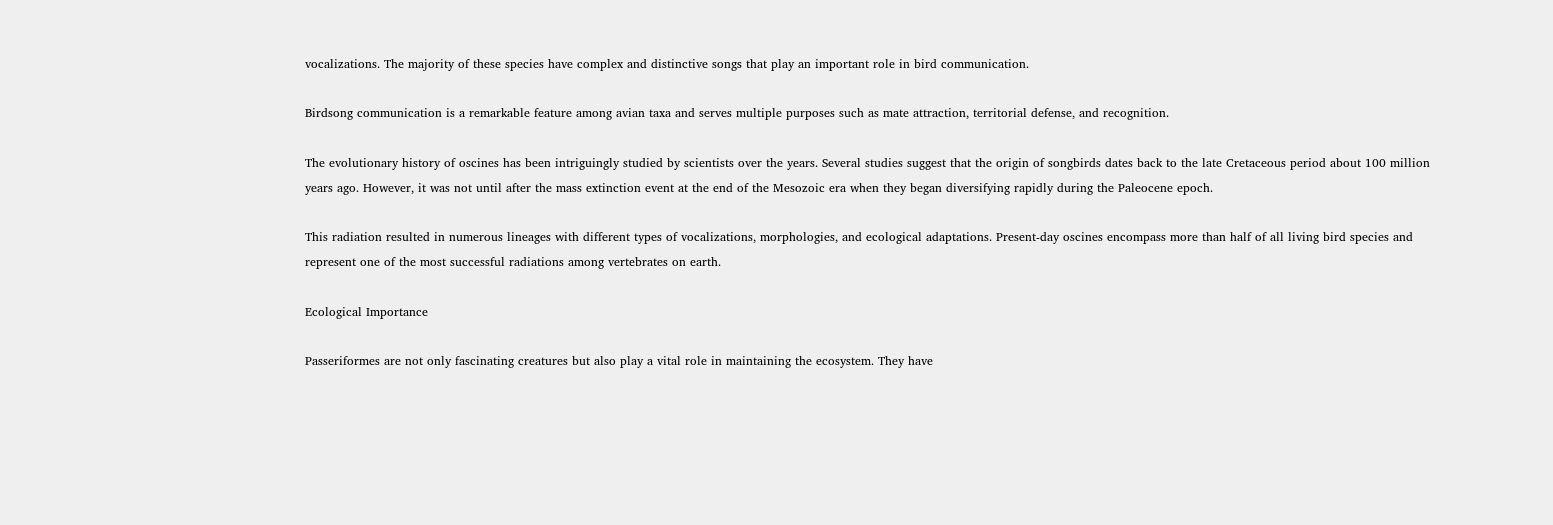vocalizations. The majority of these species have complex and distinctive songs that play an important role in bird communication.

Birdsong communication is a remarkable feature among avian taxa and serves multiple purposes such as mate attraction, territorial defense, and recognition.

The evolutionary history of oscines has been intriguingly studied by scientists over the years. Several studies suggest that the origin of songbirds dates back to the late Cretaceous period about 100 million years ago. However, it was not until after the mass extinction event at the end of the Mesozoic era when they began diversifying rapidly during the Paleocene epoch.

This radiation resulted in numerous lineages with different types of vocalizations, morphologies, and ecological adaptations. Present-day oscines encompass more than half of all living bird species and represent one of the most successful radiations among vertebrates on earth.

Ecological Importance

Passeriformes are not only fascinating creatures but also play a vital role in maintaining the ecosystem. They have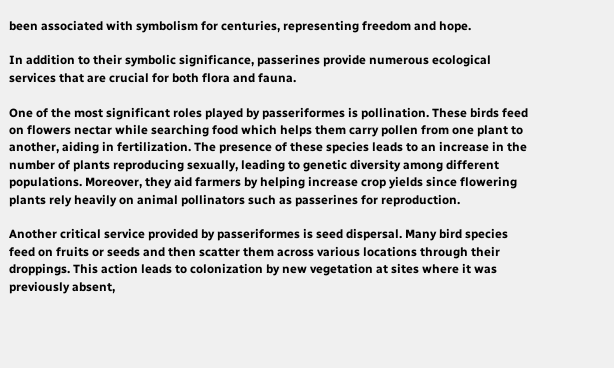been associated with symbolism for centuries, representing freedom and hope.

In addition to their symbolic significance, passerines provide numerous ecological services that are crucial for both flora and fauna.

One of the most significant roles played by passeriformes is pollination. These birds feed on flowers nectar while searching food which helps them carry pollen from one plant to another, aiding in fertilization. The presence of these species leads to an increase in the number of plants reproducing sexually, leading to genetic diversity among different populations. Moreover, they aid farmers by helping increase crop yields since flowering plants rely heavily on animal pollinators such as passerines for reproduction.

Another critical service provided by passeriformes is seed dispersal. Many bird species feed on fruits or seeds and then scatter them across various locations through their droppings. This action leads to colonization by new vegetation at sites where it was previously absent,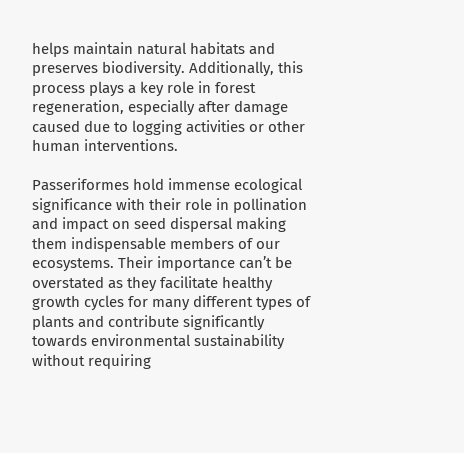helps maintain natural habitats and preserves biodiversity. Additionally, this process plays a key role in forest regeneration, especially after damage caused due to logging activities or other human interventions.

Passeriformes hold immense ecological significance with their role in pollination and impact on seed dispersal making them indispensable members of our ecosystems. Their importance can’t be overstated as they facilitate healthy growth cycles for many different types of plants and contribute significantly towards environmental sustainability without requiring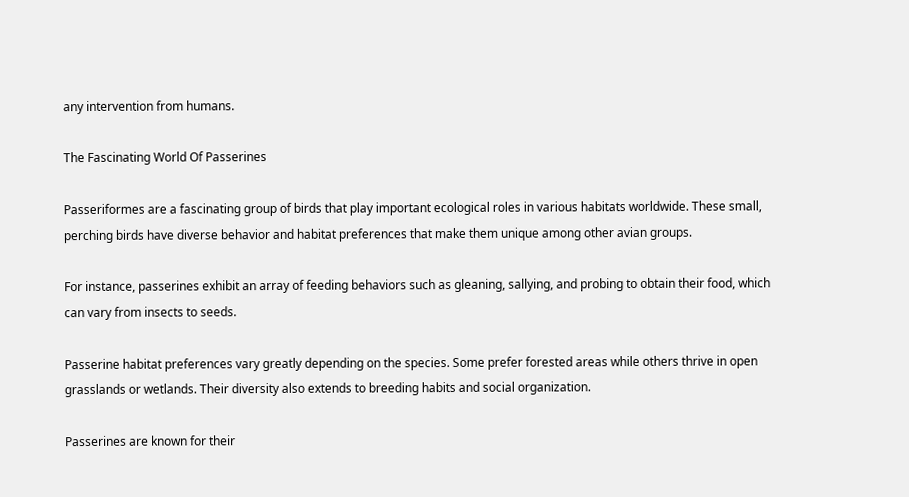any intervention from humans.

The Fascinating World Of Passerines

Passeriformes are a fascinating group of birds that play important ecological roles in various habitats worldwide. These small, perching birds have diverse behavior and habitat preferences that make them unique among other avian groups.

For instance, passerines exhibit an array of feeding behaviors such as gleaning, sallying, and probing to obtain their food, which can vary from insects to seeds.

Passerine habitat preferences vary greatly depending on the species. Some prefer forested areas while others thrive in open grasslands or wetlands. Their diversity also extends to breeding habits and social organization.

Passerines are known for their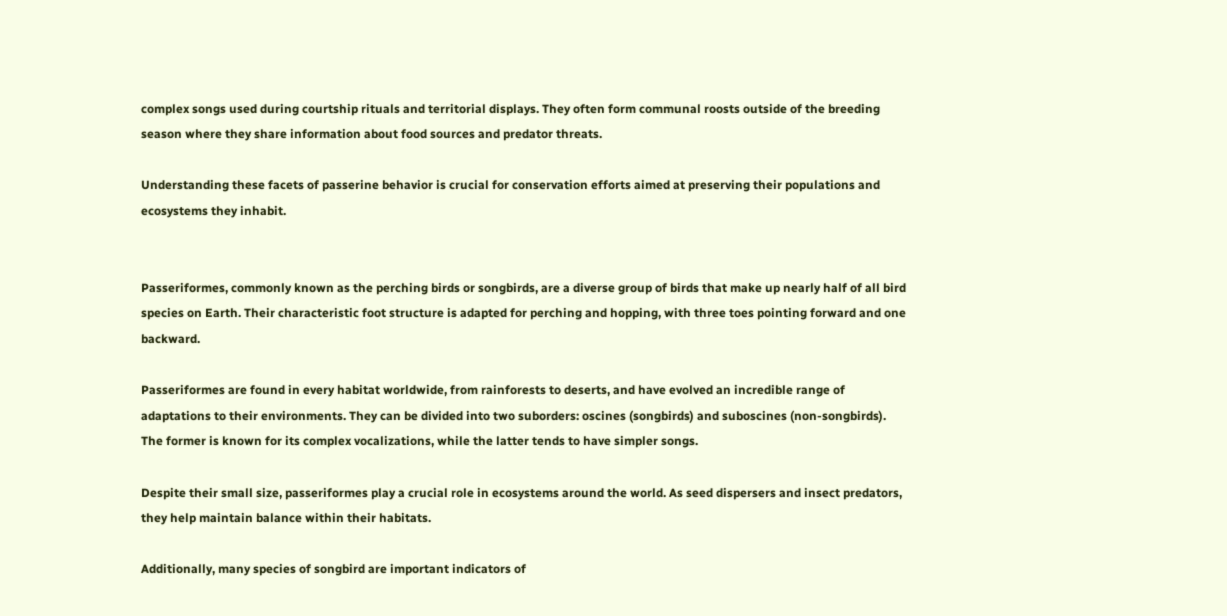complex songs used during courtship rituals and territorial displays. They often form communal roosts outside of the breeding season where they share information about food sources and predator threats.

Understanding these facets of passerine behavior is crucial for conservation efforts aimed at preserving their populations and ecosystems they inhabit.


Passeriformes, commonly known as the perching birds or songbirds, are a diverse group of birds that make up nearly half of all bird species on Earth. Their characteristic foot structure is adapted for perching and hopping, with three toes pointing forward and one backward.

Passeriformes are found in every habitat worldwide, from rainforests to deserts, and have evolved an incredible range of adaptations to their environments. They can be divided into two suborders: oscines (songbirds) and suboscines (non-songbirds). The former is known for its complex vocalizations, while the latter tends to have simpler songs.

Despite their small size, passeriformes play a crucial role in ecosystems around the world. As seed dispersers and insect predators, they help maintain balance within their habitats.

Additionally, many species of songbird are important indicators of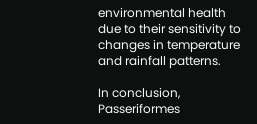environmental health due to their sensitivity to changes in temperature and rainfall patterns.

In conclusion, Passeriformes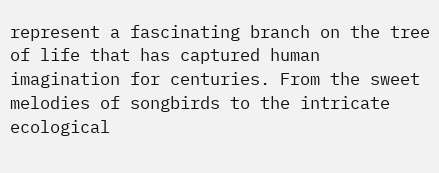represent a fascinating branch on the tree of life that has captured human imagination for centuries. From the sweet melodies of songbirds to the intricate ecological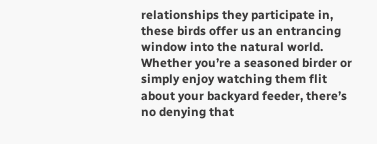relationships they participate in, these birds offer us an entrancing window into the natural world. Whether you’re a seasoned birder or simply enjoy watching them flit about your backyard feeder, there’s no denying that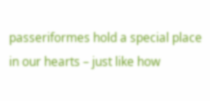passeriformes hold a special place in our hearts – just like how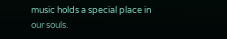music holds a special place in our souls.